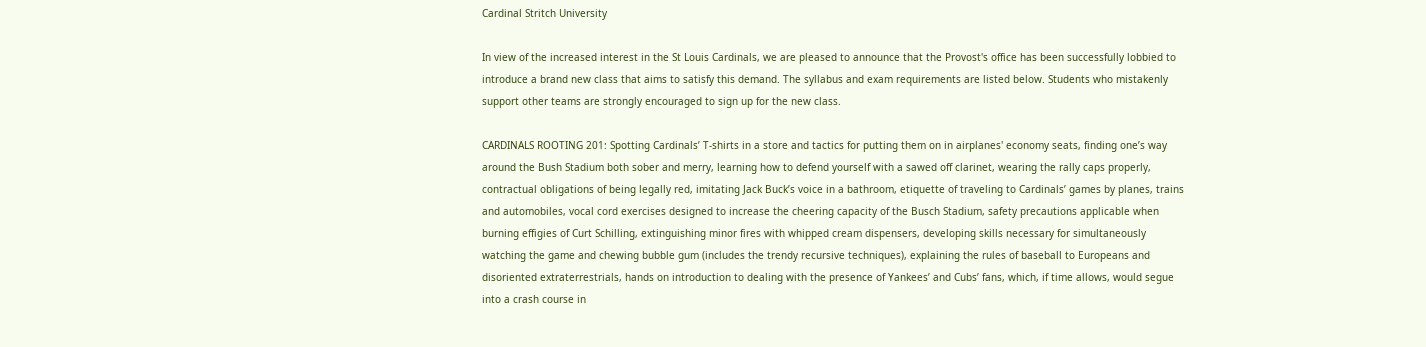Cardinal Stritch University

In view of the increased interest in the St Louis Cardinals, we are pleased to announce that the Provost's office has been successfully lobbied to introduce a brand new class that aims to satisfy this demand. The syllabus and exam requirements are listed below. Students who mistakenly support other teams are strongly encouraged to sign up for the new class.

CARDINALS ROOTING 201: Spotting Cardinals’ T-shirts in a store and tactics for putting them on in airplanes' economy seats, finding one’s way around the Bush Stadium both sober and merry, learning how to defend yourself with a sawed off clarinet, wearing the rally caps properly, contractual obligations of being legally red, imitating Jack Buck’s voice in a bathroom, etiquette of traveling to Cardinals’ games by planes, trains and automobiles, vocal cord exercises designed to increase the cheering capacity of the Busch Stadium, safety precautions applicable when burning effigies of Curt Schilling, extinguishing minor fires with whipped cream dispensers, developing skills necessary for simultaneously watching the game and chewing bubble gum (includes the trendy recursive techniques), explaining the rules of baseball to Europeans and disoriented extraterrestrials, hands on introduction to dealing with the presence of Yankees’ and Cubs’ fans, which, if time allows, would segue into a crash course in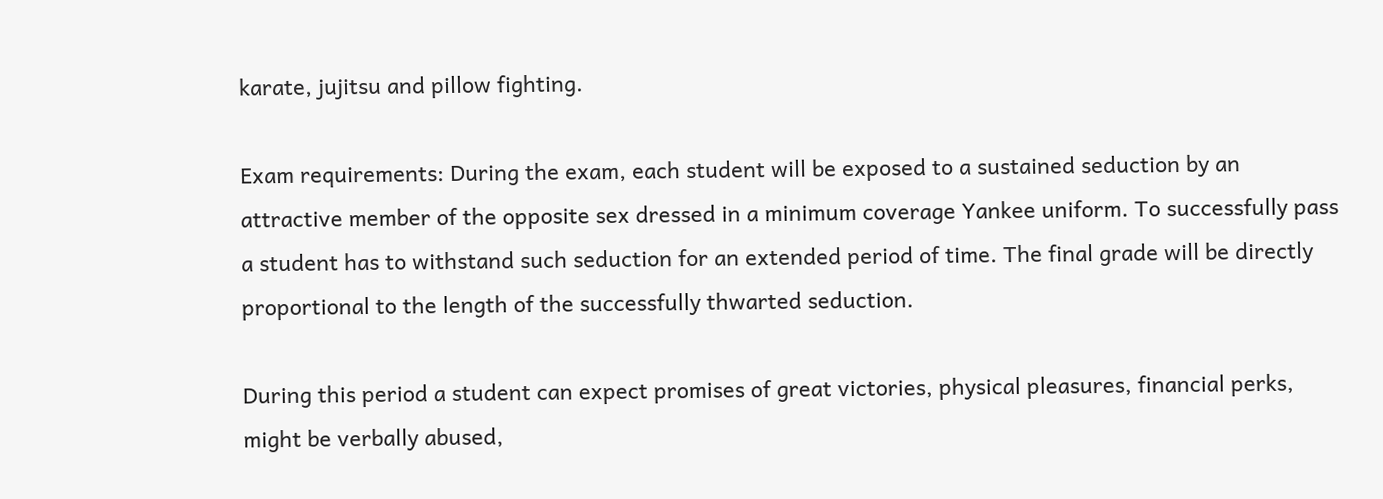karate, jujitsu and pillow fighting.

Exam requirements: During the exam, each student will be exposed to a sustained seduction by an attractive member of the opposite sex dressed in a minimum coverage Yankee uniform. To successfully pass a student has to withstand such seduction for an extended period of time. The final grade will be directly proportional to the length of the successfully thwarted seduction.

During this period a student can expect promises of great victories, physical pleasures, financial perks, might be verbally abused,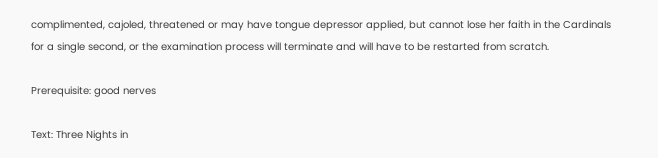complimented, cajoled, threatened or may have tongue depressor applied, but cannot lose her faith in the Cardinals for a single second, or the examination process will terminate and will have to be restarted from scratch.

Prerequisite: good nerves

Text: Three Nights in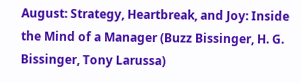August: Strategy, Heartbreak, and Joy: Inside the Mind of a Manager (Buzz Bissinger, H. G. Bissinger, Tony Larussa)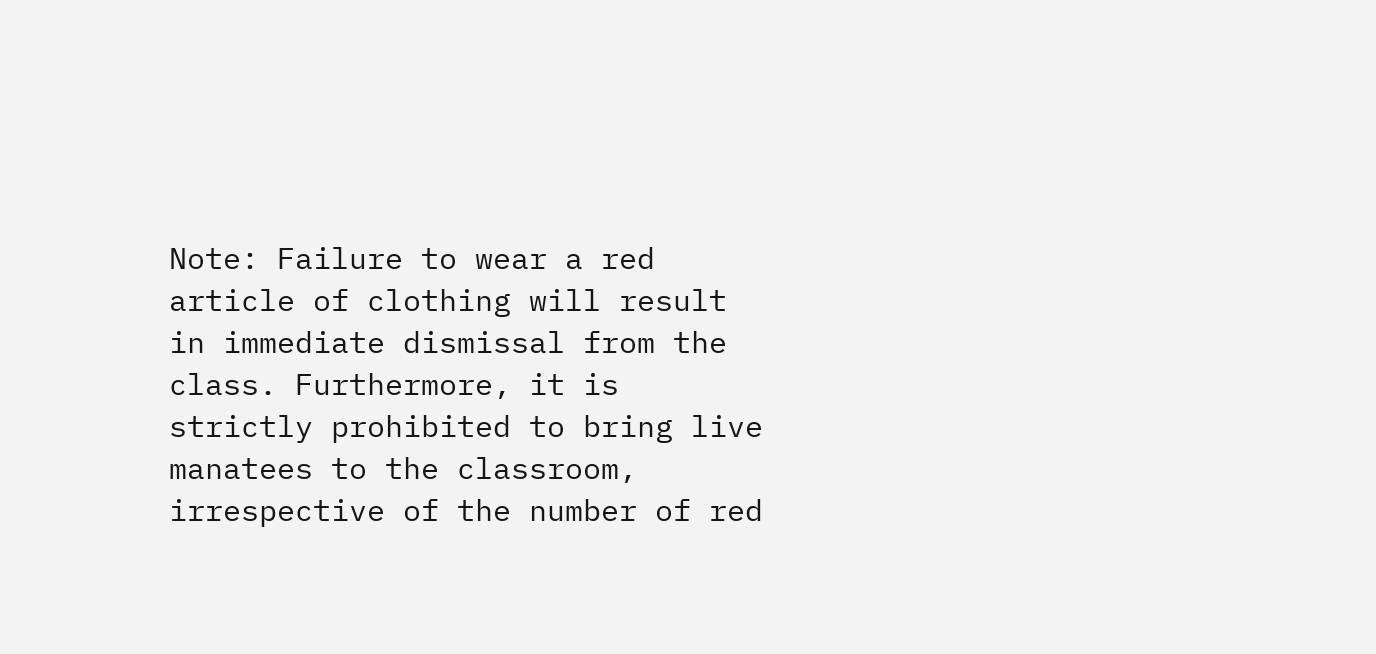Note: Failure to wear a red article of clothing will result in immediate dismissal from the class. Furthermore, it is strictly prohibited to bring live manatees to the classroom, irrespective of the number of red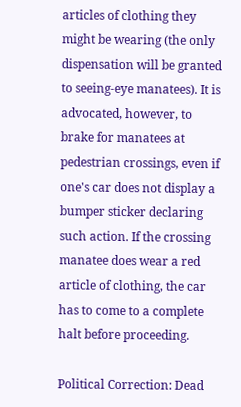articles of clothing they might be wearing (the only dispensation will be granted to seeing-eye manatees). It is advocated, however, to brake for manatees at pedestrian crossings, even if one's car does not display a bumper sticker declaring such action. If the crossing manatee does wear a red article of clothing, the car has to come to a complete halt before proceeding.

Political Correction: Dead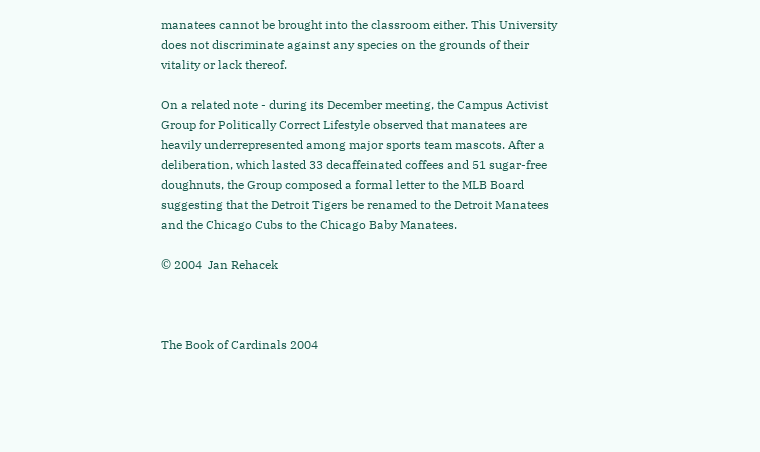manatees cannot be brought into the classroom either. This University does not discriminate against any species on the grounds of their vitality or lack thereof.

On a related note - during its December meeting, the Campus Activist Group for Politically Correct Lifestyle observed that manatees are heavily underrepresented among major sports team mascots. After a deliberation, which lasted 33 decaffeinated coffees and 51 sugar-free doughnuts, the Group composed a formal letter to the MLB Board suggesting that the Detroit Tigers be renamed to the Detroit Manatees and the Chicago Cubs to the Chicago Baby Manatees.

© 2004  Jan Rehacek



The Book of Cardinals 2004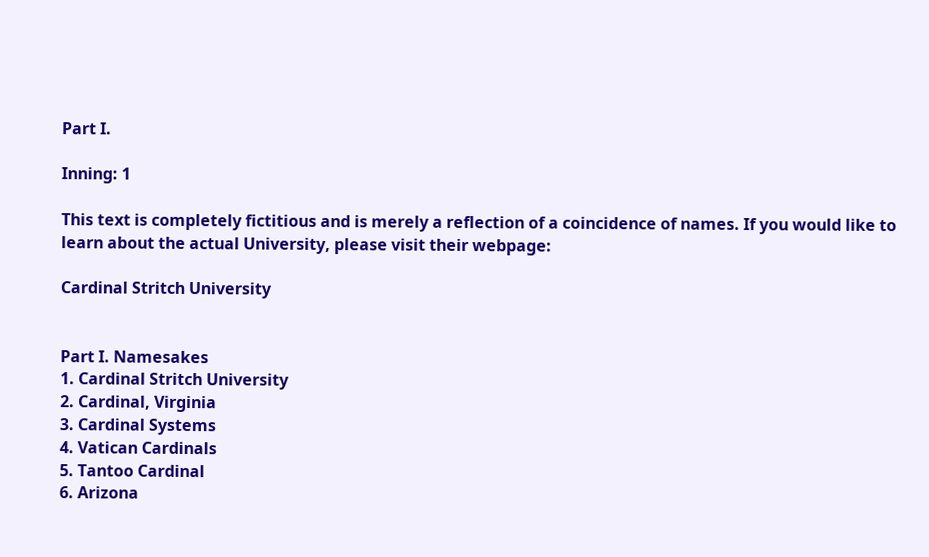Part I.

Inning: 1

This text is completely fictitious and is merely a reflection of a coincidence of names. If you would like to learn about the actual University, please visit their webpage:

Cardinal Stritch University


Part I. Namesakes
1. Cardinal Stritch University
2. Cardinal, Virginia
3. Cardinal Systems
4. Vatican Cardinals
5. Tantoo Cardinal
6. Arizona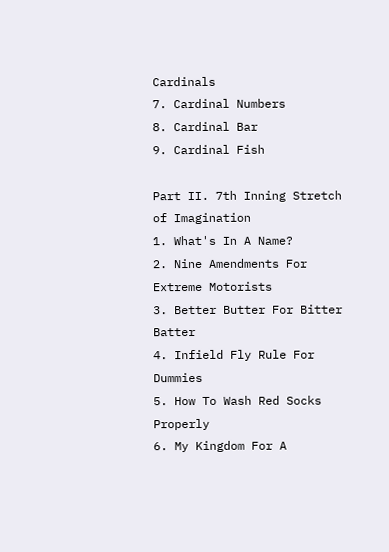Cardinals
7. Cardinal Numbers
8. Cardinal Bar
9. Cardinal Fish

Part II. 7th Inning Stretch of Imagination
1. What's In A Name?
2. Nine Amendments For Extreme Motorists
3. Better Butter For Bitter Batter
4. Infield Fly Rule For Dummies
5. How To Wash Red Socks Properly
6. My Kingdom For A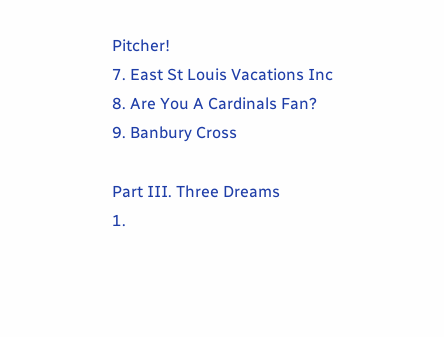Pitcher!
7. East St Louis Vacations Inc
8. Are You A Cardinals Fan?
9. Banbury Cross

Part III. Three Dreams
1.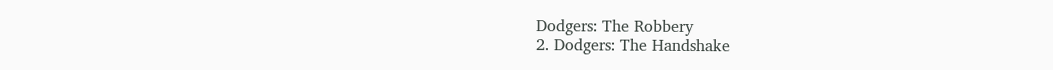Dodgers: The Robbery
2. Dodgers: The Handshake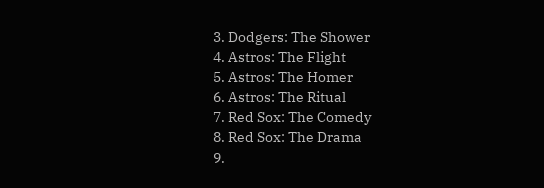3. Dodgers: The Shower
4. Astros: The Flight
5. Astros: The Homer
6. Astros: The Ritual
7. Red Sox: The Comedy
8. Red Sox: The Drama
9.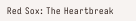Red Sox: The Heartbreak